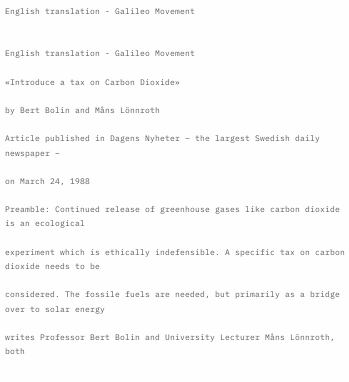English translation - Galileo Movement


English translation - Galileo Movement

«Introduce a tax on Carbon Dioxide»

by Bert Bolin and Måns Lönnroth

Article published in Dagens Nyheter – the largest Swedish daily newspaper –

on March 24, 1988

Preamble: Continued release of greenhouse gases like carbon dioxide is an ecological

experiment which is ethically indefensible. A specific tax on carbon dioxide needs to be

considered. The fossile fuels are needed, but primarily as a bridge over to solar energy

writes Professor Bert Bolin and University Lecturer Måns Lönnroth, both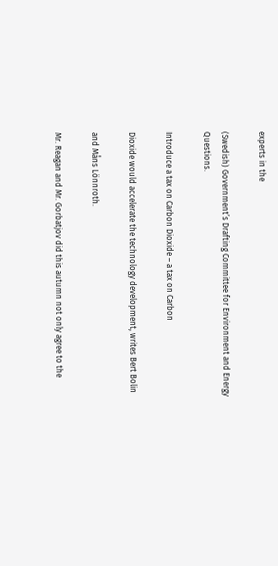experts in the

(Swedish) Government’s Drafting Committee for Environment and Energy Questions.

Introduce a tax on Carbon Dioxide – a tax on Carbon

Dioxide would accelerate the technology development, writes Bert Bolin

and Måns Lönnroth.

Mr. Reagan and Mr. Gorbatjov did this autumn not only agree to the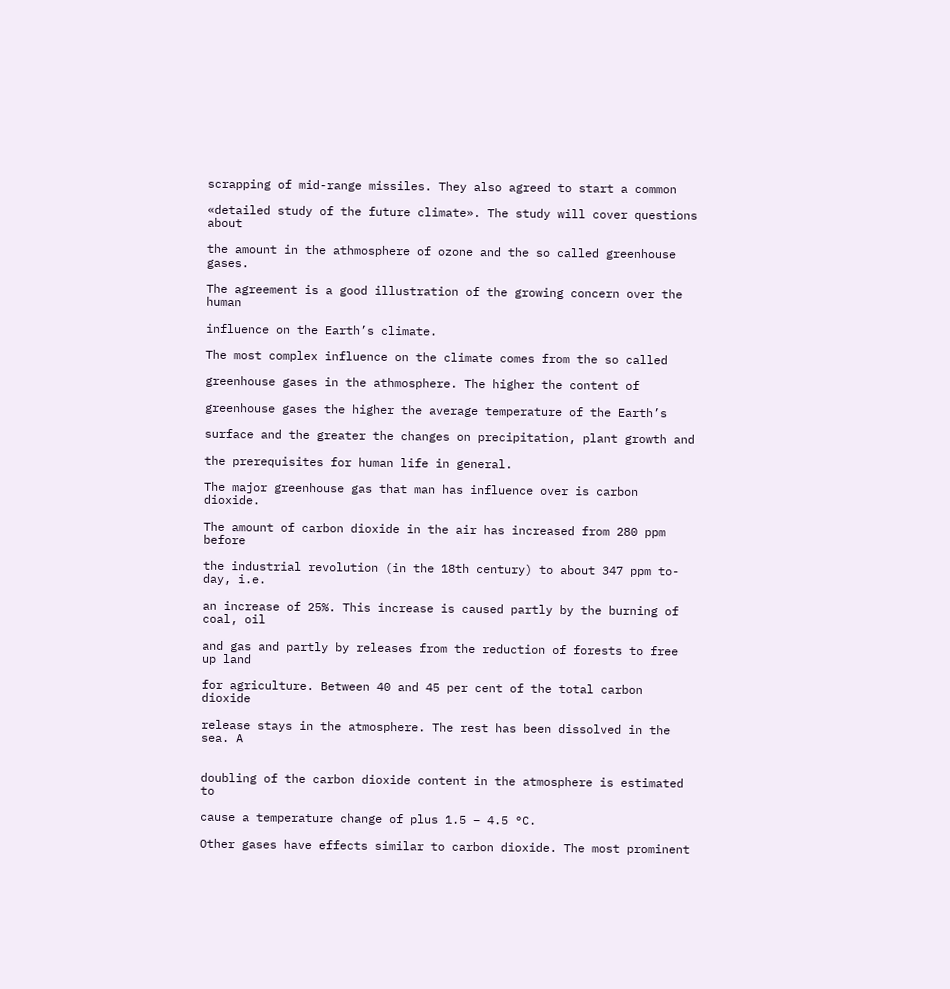scrapping of mid-range missiles. They also agreed to start a common

«detailed study of the future climate». The study will cover questions about

the amount in the athmosphere of ozone and the so called greenhouse gases.

The agreement is a good illustration of the growing concern over the human

influence on the Earth’s climate.

The most complex influence on the climate comes from the so called

greenhouse gases in the athmosphere. The higher the content of

greenhouse gases the higher the average temperature of the Earth’s

surface and the greater the changes on precipitation, plant growth and

the prerequisites for human life in general.

The major greenhouse gas that man has influence over is carbon dioxide.

The amount of carbon dioxide in the air has increased from 280 ppm before

the industrial revolution (in the 18th century) to about 347 ppm to-day, i.e.

an increase of 25%. This increase is caused partly by the burning of coal, oil

and gas and partly by releases from the reduction of forests to free up land

for agriculture. Between 40 and 45 per cent of the total carbon dioxide

release stays in the atmosphere. The rest has been dissolved in the sea. A


doubling of the carbon dioxide content in the atmosphere is estimated to

cause a temperature change of plus 1.5 – 4.5 °C.

Other gases have effects similar to carbon dioxide. The most prominent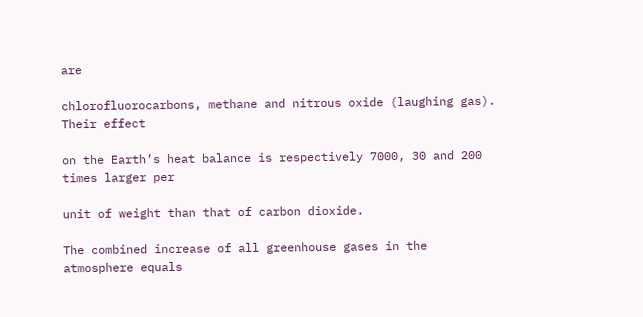are

chlorofluorocarbons, methane and nitrous oxide (laughing gas). Their effect

on the Earth’s heat balance is respectively 7000, 30 and 200 times larger per

unit of weight than that of carbon dioxide.

The combined increase of all greenhouse gases in the atmosphere equals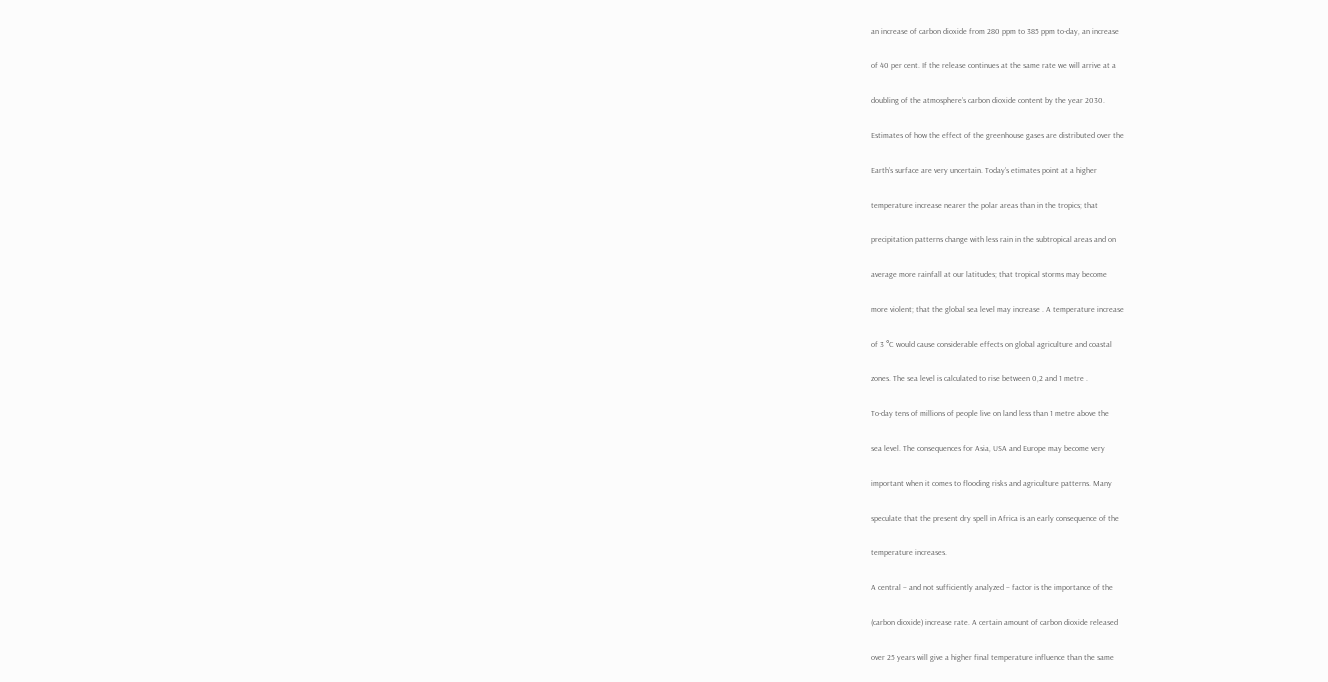an increase of carbon dioxide from 280 ppm to 385 ppm to-day, an increase

of 40 per cent. If the release continues at the same rate we will arrive at a

doubling of the atmosphere’s carbon dioxide content by the year 2030.

Estimates of how the effect of the greenhouse gases are distributed over the

Earth’s surface are very uncertain. Today’s etimates point at a higher

temperature increase nearer the polar areas than in the tropics; that

precipitation patterns change with less rain in the subtropical areas and on

average more rainfall at our latitudes; that tropical storms may become

more violent; that the global sea level may increase . A temperature increase

of 3 °C would cause considerable effects on global agriculture and coastal

zones. The sea level is calculated to rise between 0,2 and 1 metre .

To-day tens of millions of people live on land less than 1 metre above the

sea level. The consequences for Asia, USA and Europe may become very

important when it comes to flooding risks and agriculture patterns. Many

speculate that the present dry spell in Africa is an early consequence of the

temperature increases.

A central – and not sufficiently analyzed – factor is the importance of the

(carbon dioxide) increase rate. A certain amount of carbon dioxide released

over 25 years will give a higher final temperature influence than the same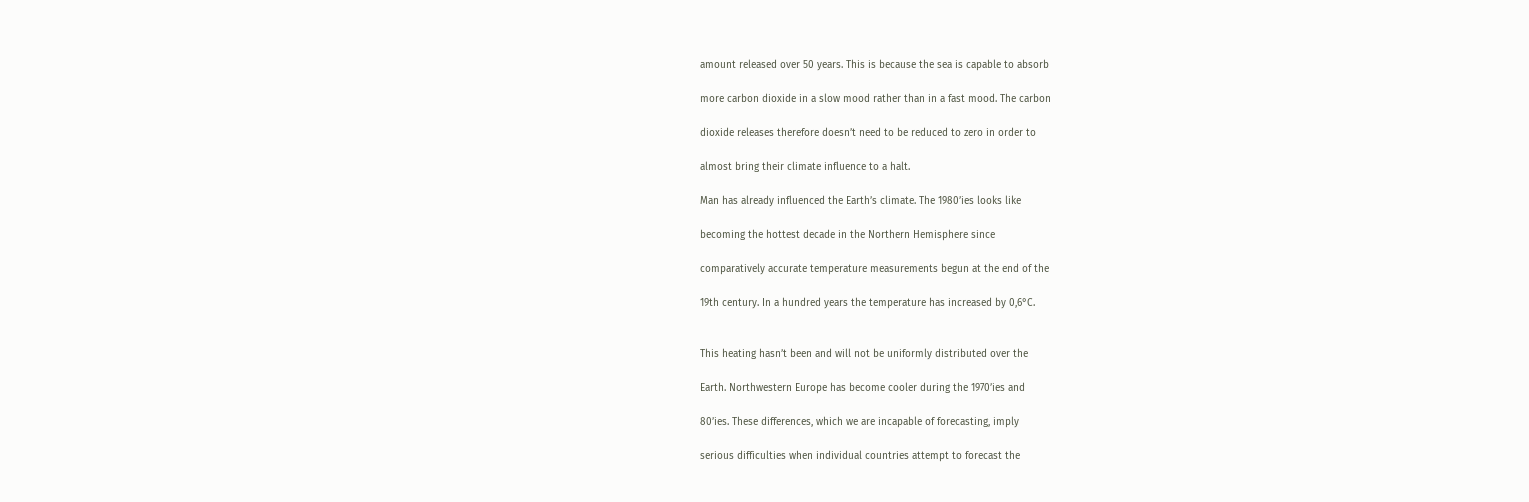amount released over 50 years. This is because the sea is capable to absorb

more carbon dioxide in a slow mood rather than in a fast mood. The carbon

dioxide releases therefore doesn’t need to be reduced to zero in order to

almost bring their climate influence to a halt.

Man has already influenced the Earth’s climate. The 1980’ies looks like

becoming the hottest decade in the Northern Hemisphere since

comparatively accurate temperature measurements begun at the end of the

19th century. In a hundred years the temperature has increased by 0,6°C.


This heating hasn’t been and will not be uniformly distributed over the

Earth. Northwestern Europe has become cooler during the 1970’ies and

80’ies. These differences, which we are incapable of forecasting, imply

serious difficulties when individual countries attempt to forecast the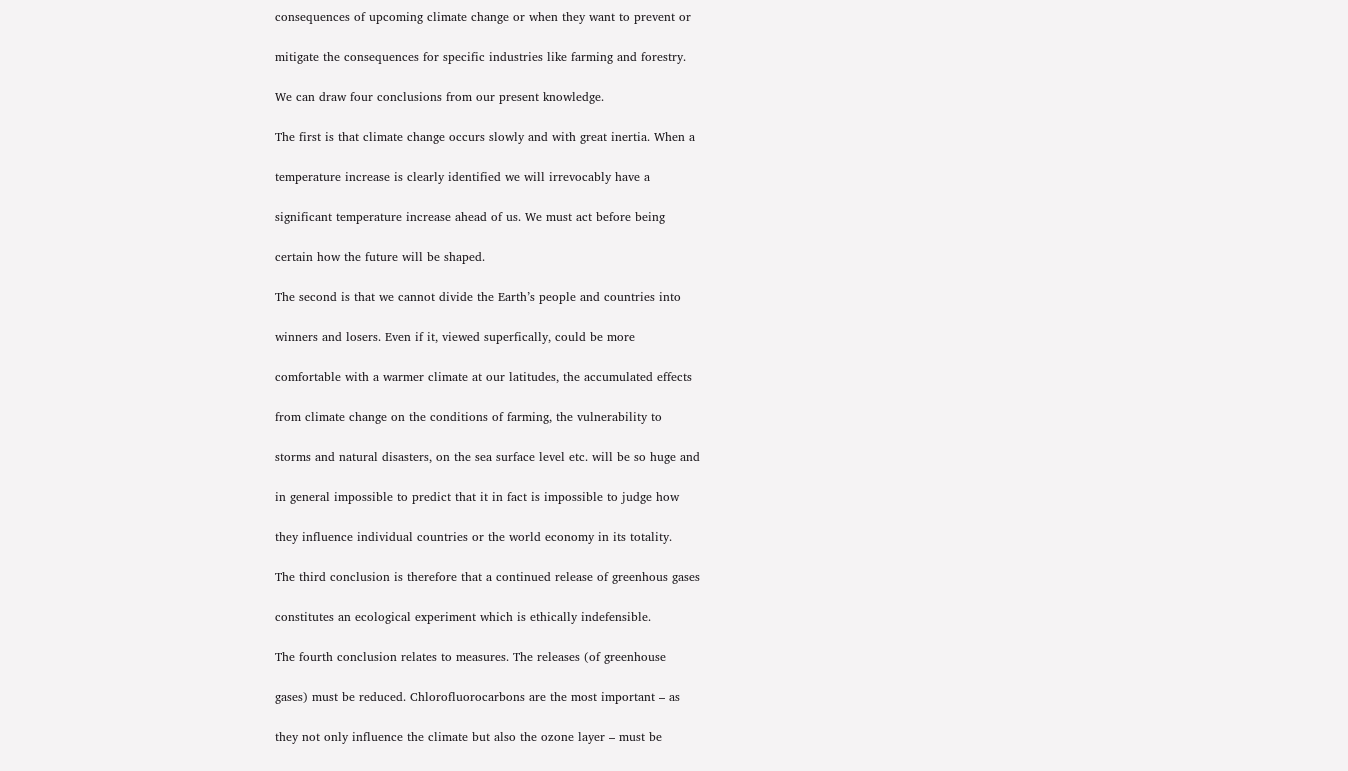consequences of upcoming climate change or when they want to prevent or

mitigate the consequences for specific industries like farming and forestry.

We can draw four conclusions from our present knowledge.

The first is that climate change occurs slowly and with great inertia. When a

temperature increase is clearly identified we will irrevocably have a

significant temperature increase ahead of us. We must act before being

certain how the future will be shaped.

The second is that we cannot divide the Earth’s people and countries into

winners and losers. Even if it, viewed superfically, could be more

comfortable with a warmer climate at our latitudes, the accumulated effects

from climate change on the conditions of farming, the vulnerability to

storms and natural disasters, on the sea surface level etc. will be so huge and

in general impossible to predict that it in fact is impossible to judge how

they influence individual countries or the world economy in its totality.

The third conclusion is therefore that a continued release of greenhous gases

constitutes an ecological experiment which is ethically indefensible.

The fourth conclusion relates to measures. The releases (of greenhouse

gases) must be reduced. Chlorofluorocarbons are the most important – as

they not only influence the climate but also the ozone layer – must be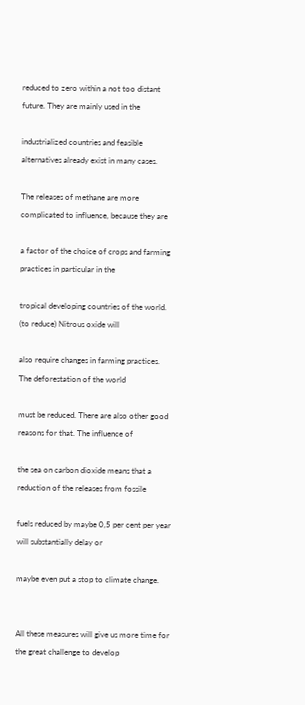reduced to zero within a not too distant future. They are mainly used in the

industrialized countries and feasible alternatives already exist in many cases.

The releases of methane are more complicated to influence, because they are

a factor of the choice of crops and farming practices in particular in the

tropical developing countries of the world. (to reduce) Nitrous oxide will

also require changes in farming practices. The deforestation of the world

must be reduced. There are also other good reasons for that. The influence of

the sea on carbon dioxide means that a reduction of the releases from fossile

fuels reduced by maybe 0,5 per cent per year will substantially delay or

maybe even put a stop to climate change.


All these measures will give us more time for the great challenge to develop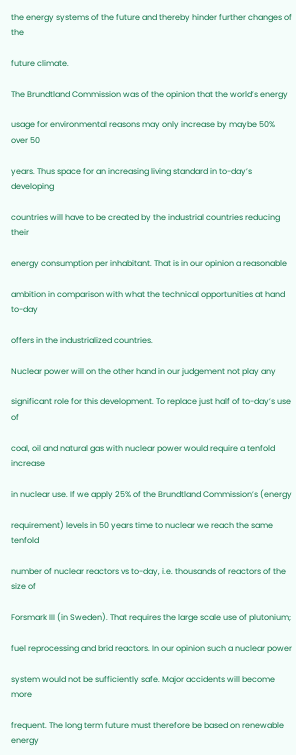the energy systems of the future and thereby hinder further changes of the

future climate.

The Brundtland Commission was of the opinion that the world’s energy

usage for environmental reasons may only increase by maybe 50% over 50

years. Thus space for an increasing living standard in to-day’s developing

countries will have to be created by the industrial countries reducing their

energy consumption per inhabitant. That is in our opinion a reasonable

ambition in comparison with what the technical opportunities at hand to-day

offers in the industrialized countries.

Nuclear power will on the other hand in our judgement not play any

significant role for this development. To replace just half of to-day’s use of

coal, oil and natural gas with nuclear power would require a tenfold increase

in nuclear use. If we apply 25% of the Brundtland Commission’s (energy

requirement) levels in 50 years time to nuclear we reach the same tenfold

number of nuclear reactors vs to-day, i.e. thousands of reactors of the size of

Forsmark III (in Sweden). That requires the large scale use of plutonium;

fuel reprocessing and brid reactors. In our opinion such a nuclear power

system would not be sufficiently safe. Major accidents will become more

frequent. The long term future must therefore be based on renewable energy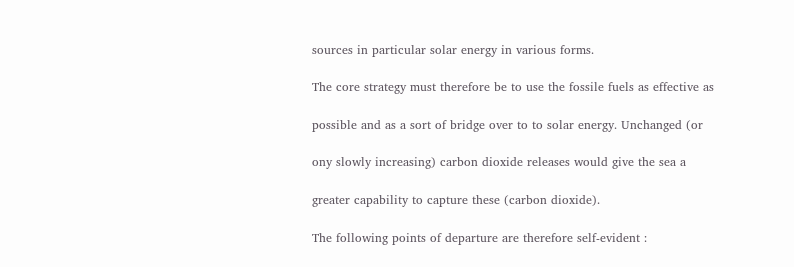sources in particular solar energy in various forms.

The core strategy must therefore be to use the fossile fuels as effective as

possible and as a sort of bridge over to to solar energy. Unchanged (or

ony slowly increasing) carbon dioxide releases would give the sea a

greater capability to capture these (carbon dioxide).

The following points of departure are therefore self-evident :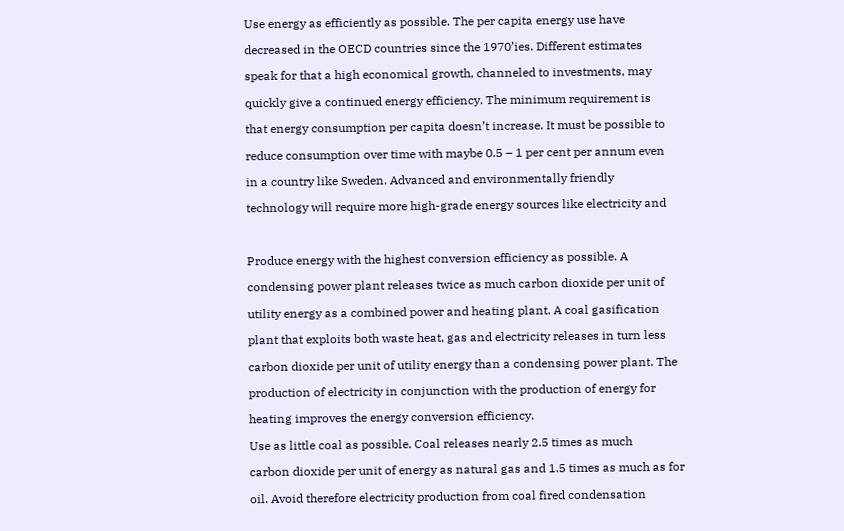Use energy as efficiently as possible. The per capita energy use have

decreased in the OECD countries since the 1970’ies. Different estimates

speak for that a high economical growth, channeled to investments, may

quickly give a continued energy efficiency. The minimum requirement is

that energy consumption per capita doesn’t increase. It must be possible to

reduce consumption over time with maybe 0.5 – 1 per cent per annum even

in a country like Sweden. Advanced and environmentally friendly

technology will require more high-grade energy sources like electricity and



Produce energy with the highest conversion efficiency as possible. A

condensing power plant releases twice as much carbon dioxide per unit of

utility energy as a combined power and heating plant. A coal gasification

plant that exploits both waste heat, gas and electricity releases in turn less

carbon dioxide per unit of utility energy than a condensing power plant. The

production of electricity in conjunction with the production of energy for

heating improves the energy conversion efficiency.

Use as little coal as possible. Coal releases nearly 2.5 times as much

carbon dioxide per unit of energy as natural gas and 1.5 times as much as for

oil. Avoid therefore electricity production from coal fired condensation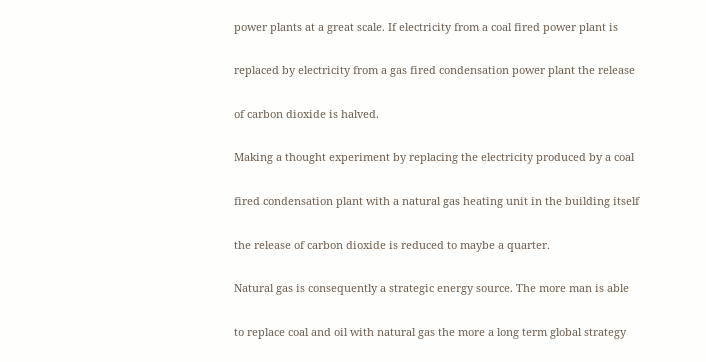power plants at a great scale. If electricity from a coal fired power plant is

replaced by electricity from a gas fired condensation power plant the release

of carbon dioxide is halved.

Making a thought experiment by replacing the electricity produced by a coal

fired condensation plant with a natural gas heating unit in the building itself

the release of carbon dioxide is reduced to maybe a quarter.

Natural gas is consequently a strategic energy source. The more man is able

to replace coal and oil with natural gas the more a long term global strategy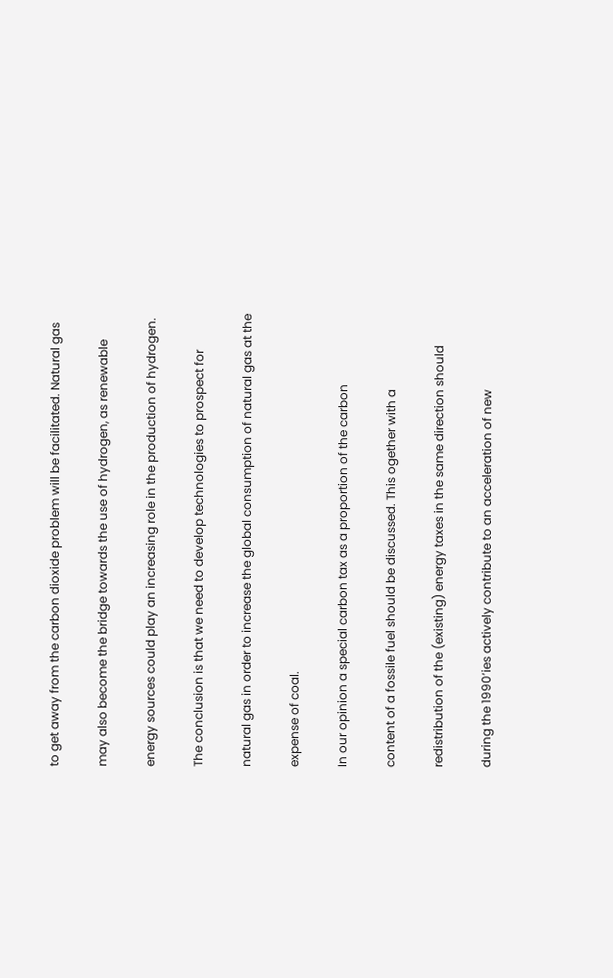to get away from the carbon dioxide problem will be facilitated. Natural gas

may also become the bridge towards the use of hydrogen, as renewable

energy sources could play an increasing role in the production of hydrogen.

The conclusion is that we need to develop technologies to prospect for

natural gas in order to increase the global consumption of natural gas at the

expense of coal.

In our opinion a special carbon tax as a proportion of the carbon

content of a fossile fuel should be discussed. This ogether with a

redistribution of the (existing) energy taxes in the same direction should

during the 1990’ies actively contribute to an acceleration of new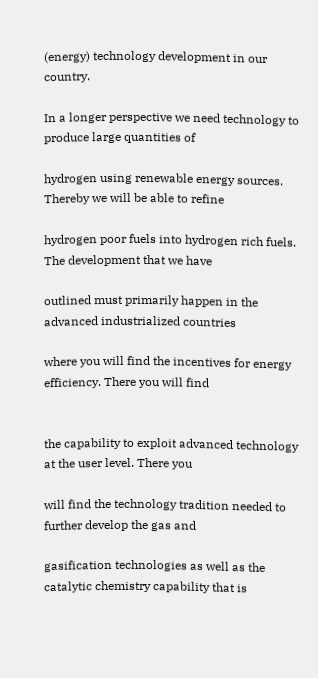(energy) technology development in our country.

In a longer perspective we need technology to produce large quantities of

hydrogen using renewable energy sources. Thereby we will be able to refine

hydrogen poor fuels into hydrogen rich fuels. The development that we have

outlined must primarily happen in the advanced industrialized countries

where you will find the incentives for energy efficiency. There you will find


the capability to exploit advanced technology at the user level. There you

will find the technology tradition needed to further develop the gas and

gasification technologies as well as the catalytic chemistry capability that is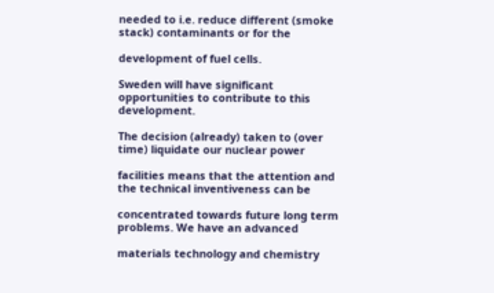needed to i.e. reduce different (smoke stack) contaminants or for the

development of fuel cells.

Sweden will have significant opportunities to contribute to this development.

The decision (already) taken to (over time) liquidate our nuclear power

facilities means that the attention and the technical inventiveness can be

concentrated towards future long term problems. We have an advanced

materials technology and chemistry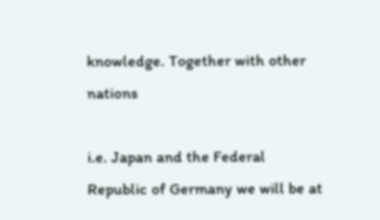knowledge. Together with other nations

i.e. Japan and the Federal Republic of Germany we will be at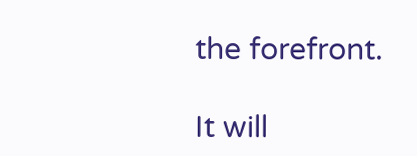the forefront.

It will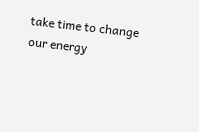take time to change our energy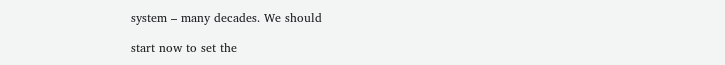system – many decades. We should

start now to set the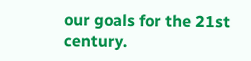our goals for the 21st century.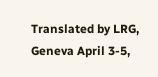Translated by LRG, Geneva April 3-5,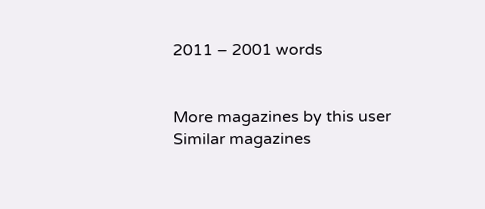2011 – 2001 words


More magazines by this user
Similar magazines